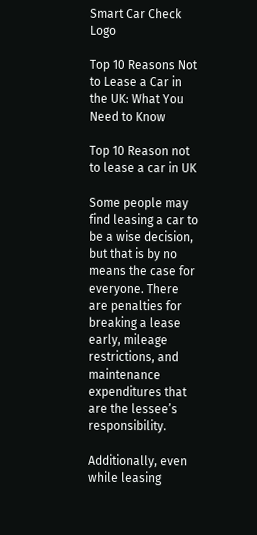Smart Car Check Logo

Top 10 Reasons Not to Lease a Car in the UK: What You Need to Know

Top 10 Reason not to lease a car in UK

Some people may find leasing a car to be a wise decision, but that is by no means the case for everyone. There are penalties for breaking a lease early, mileage restrictions, and maintenance expenditures that are the lessee’s responsibility.

Additionally, even while leasing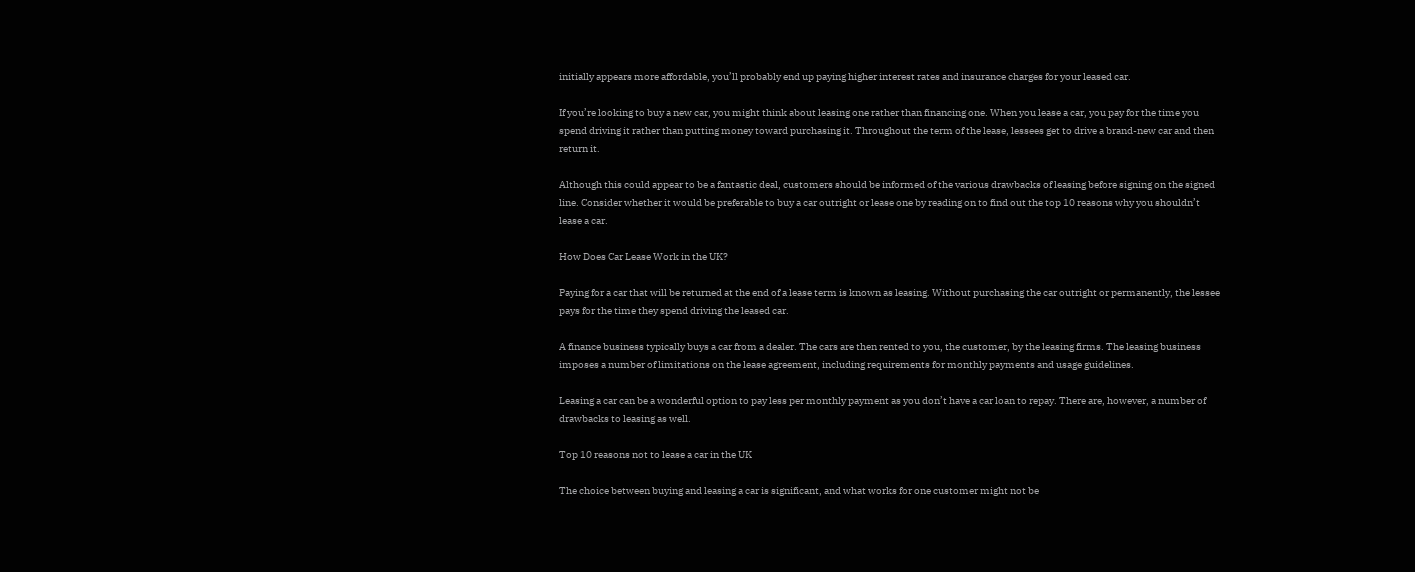initially appears more affordable, you’ll probably end up paying higher interest rates and insurance charges for your leased car.

If you’re looking to buy a new car, you might think about leasing one rather than financing one. When you lease a car, you pay for the time you spend driving it rather than putting money toward purchasing it. Throughout the term of the lease, lessees get to drive a brand-new car and then return it.

Although this could appear to be a fantastic deal, customers should be informed of the various drawbacks of leasing before signing on the signed line. Consider whether it would be preferable to buy a car outright or lease one by reading on to find out the top 10 reasons why you shouldn’t lease a car.

How Does Car Lease Work in the UK?

Paying for a car that will be returned at the end of a lease term is known as leasing. Without purchasing the car outright or permanently, the lessee pays for the time they spend driving the leased car.

A finance business typically buys a car from a dealer. The cars are then rented to you, the customer, by the leasing firms. The leasing business imposes a number of limitations on the lease agreement, including requirements for monthly payments and usage guidelines.

Leasing a car can be a wonderful option to pay less per monthly payment as you don’t have a car loan to repay. There are, however, a number of drawbacks to leasing as well.

Top 10 reasons not to lease a car in the UK

The choice between buying and leasing a car is significant, and what works for one customer might not be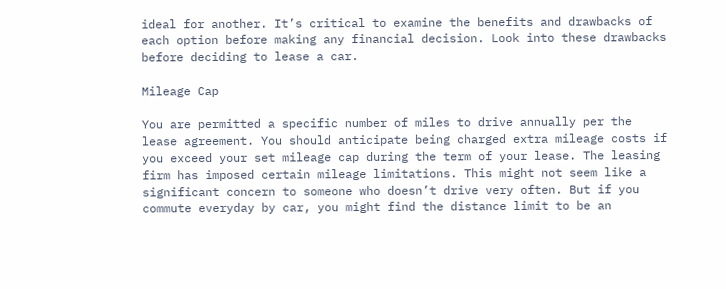ideal for another. It’s critical to examine the benefits and drawbacks of each option before making any financial decision. Look into these drawbacks before deciding to lease a car.

Mileage Cap

You are permitted a specific number of miles to drive annually per the lease agreement. You should anticipate being charged extra mileage costs if you exceed your set mileage cap during the term of your lease. The leasing firm has imposed certain mileage limitations. This might not seem like a significant concern to someone who doesn’t drive very often. But if you commute everyday by car, you might find the distance limit to be an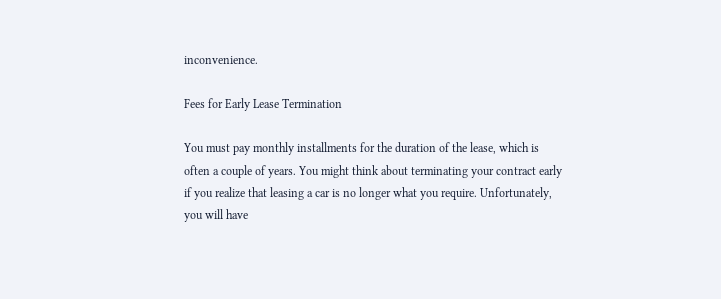inconvenience.

Fees for Early Lease Termination

You must pay monthly installments for the duration of the lease, which is often a couple of years. You might think about terminating your contract early if you realize that leasing a car is no longer what you require. Unfortunately, you will have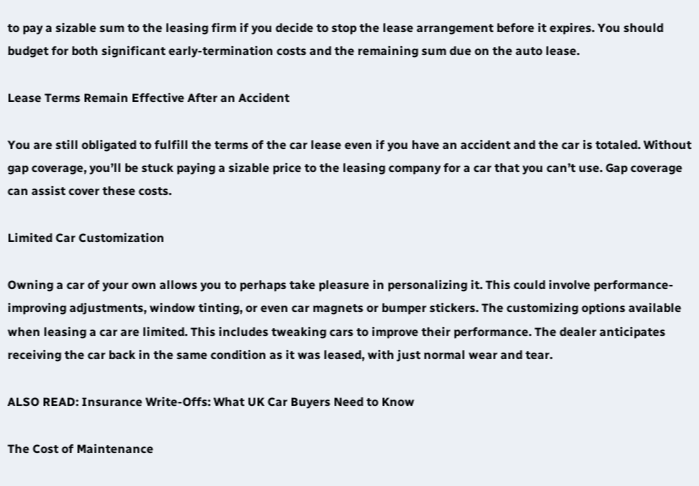to pay a sizable sum to the leasing firm if you decide to stop the lease arrangement before it expires. You should budget for both significant early-termination costs and the remaining sum due on the auto lease.

Lease Terms Remain Effective After an Accident

You are still obligated to fulfill the terms of the car lease even if you have an accident and the car is totaled. Without gap coverage, you’ll be stuck paying a sizable price to the leasing company for a car that you can’t use. Gap coverage can assist cover these costs.

Limited Car Customization

Owning a car of your own allows you to perhaps take pleasure in personalizing it. This could involve performance-improving adjustments, window tinting, or even car magnets or bumper stickers. The customizing options available when leasing a car are limited. This includes tweaking cars to improve their performance. The dealer anticipates receiving the car back in the same condition as it was leased, with just normal wear and tear.

ALSO READ: Insurance Write-Offs: What UK Car Buyers Need to Know

The Cost of Maintenance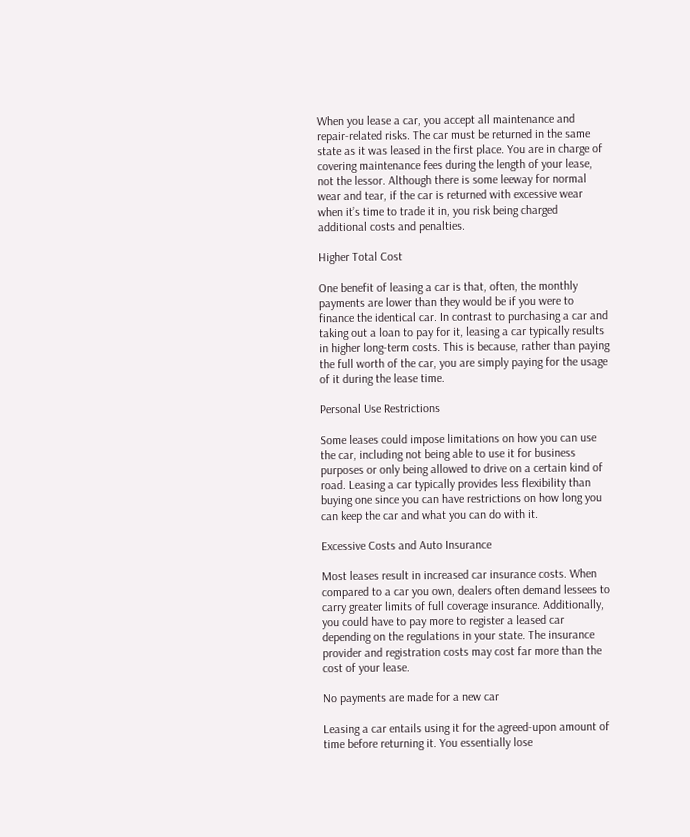When you lease a car, you accept all maintenance and repair-related risks. The car must be returned in the same state as it was leased in the first place. You are in charge of covering maintenance fees during the length of your lease, not the lessor. Although there is some leeway for normal wear and tear, if the car is returned with excessive wear when it’s time to trade it in, you risk being charged additional costs and penalties.

Higher Total Cost

One benefit of leasing a car is that, often, the monthly payments are lower than they would be if you were to finance the identical car. In contrast to purchasing a car and taking out a loan to pay for it, leasing a car typically results in higher long-term costs. This is because, rather than paying the full worth of the car, you are simply paying for the usage of it during the lease time.

Personal Use Restrictions

Some leases could impose limitations on how you can use the car, including not being able to use it for business purposes or only being allowed to drive on a certain kind of road. Leasing a car typically provides less flexibility than buying one since you can have restrictions on how long you can keep the car and what you can do with it.

Excessive Costs and Auto Insurance

Most leases result in increased car insurance costs. When compared to a car you own, dealers often demand lessees to carry greater limits of full coverage insurance. Additionally, you could have to pay more to register a leased car depending on the regulations in your state. The insurance provider and registration costs may cost far more than the cost of your lease.

No payments are made for a new car

Leasing a car entails using it for the agreed-upon amount of time before returning it. You essentially lose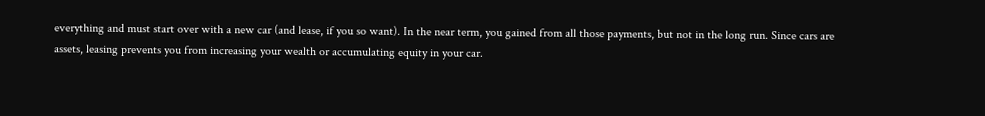everything and must start over with a new car (and lease, if you so want). In the near term, you gained from all those payments, but not in the long run. Since cars are assets, leasing prevents you from increasing your wealth or accumulating equity in your car.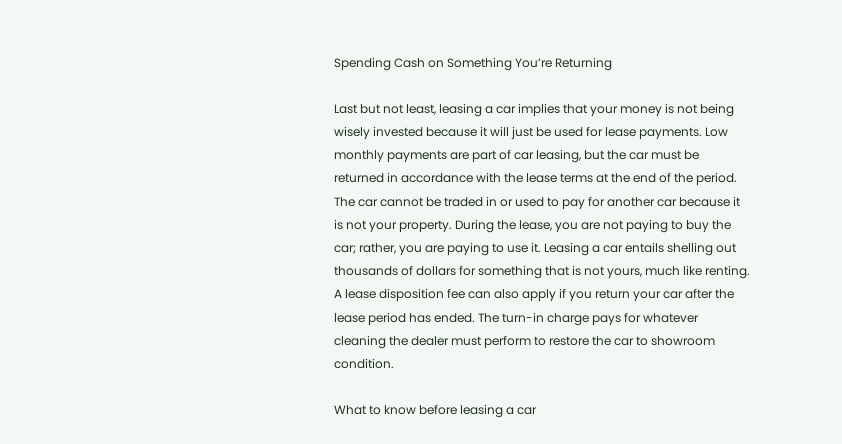Spending Cash on Something You’re Returning

Last but not least, leasing a car implies that your money is not being wisely invested because it will just be used for lease payments. Low monthly payments are part of car leasing, but the car must be returned in accordance with the lease terms at the end of the period. The car cannot be traded in or used to pay for another car because it is not your property. During the lease, you are not paying to buy the car; rather, you are paying to use it. Leasing a car entails shelling out thousands of dollars for something that is not yours, much like renting. A lease disposition fee can also apply if you return your car after the lease period has ended. The turn-in charge pays for whatever cleaning the dealer must perform to restore the car to showroom condition.

What to know before leasing a car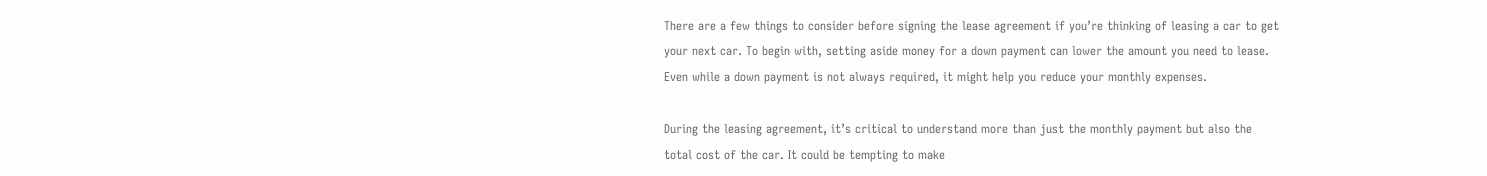There are a few things to consider before signing the lease agreement if you’re thinking of leasing a car to get your next car. To begin with, setting aside money for a down payment can lower the amount you need to lease. Even while a down payment is not always required, it might help you reduce your monthly expenses.

During the leasing agreement, it’s critical to understand more than just the monthly payment but also the total cost of the car. It could be tempting to make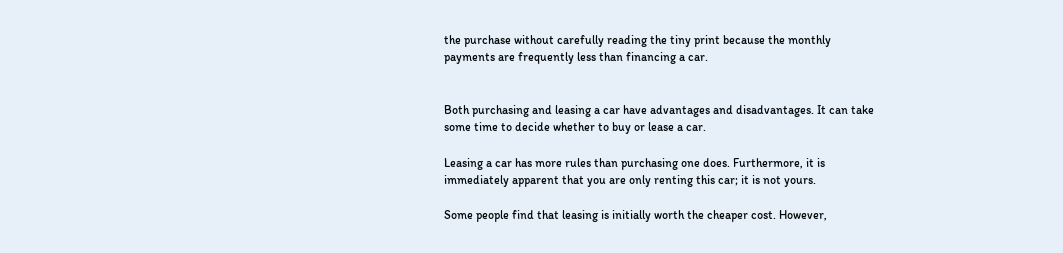the purchase without carefully reading the tiny print because the monthly payments are frequently less than financing a car.


Both purchasing and leasing a car have advantages and disadvantages. It can take some time to decide whether to buy or lease a car.

Leasing a car has more rules than purchasing one does. Furthermore, it is immediately apparent that you are only renting this car; it is not yours.

Some people find that leasing is initially worth the cheaper cost. However,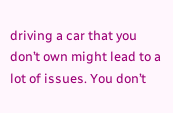driving a car that you don’t own might lead to a lot of issues. You don’t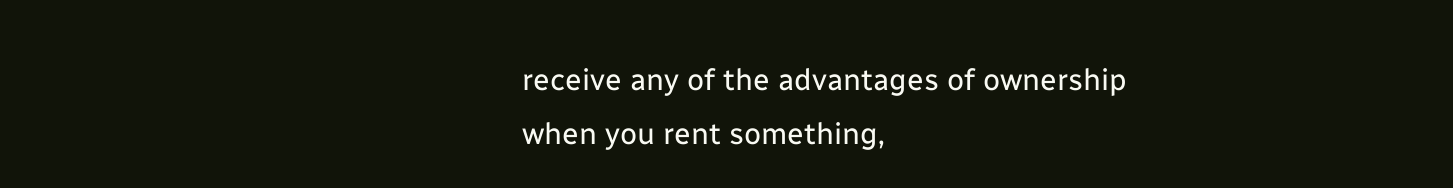receive any of the advantages of ownership when you rent something,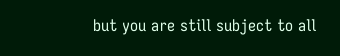but you are still subject to all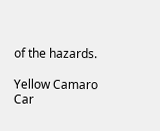of the hazards.

Yellow Camaro Car